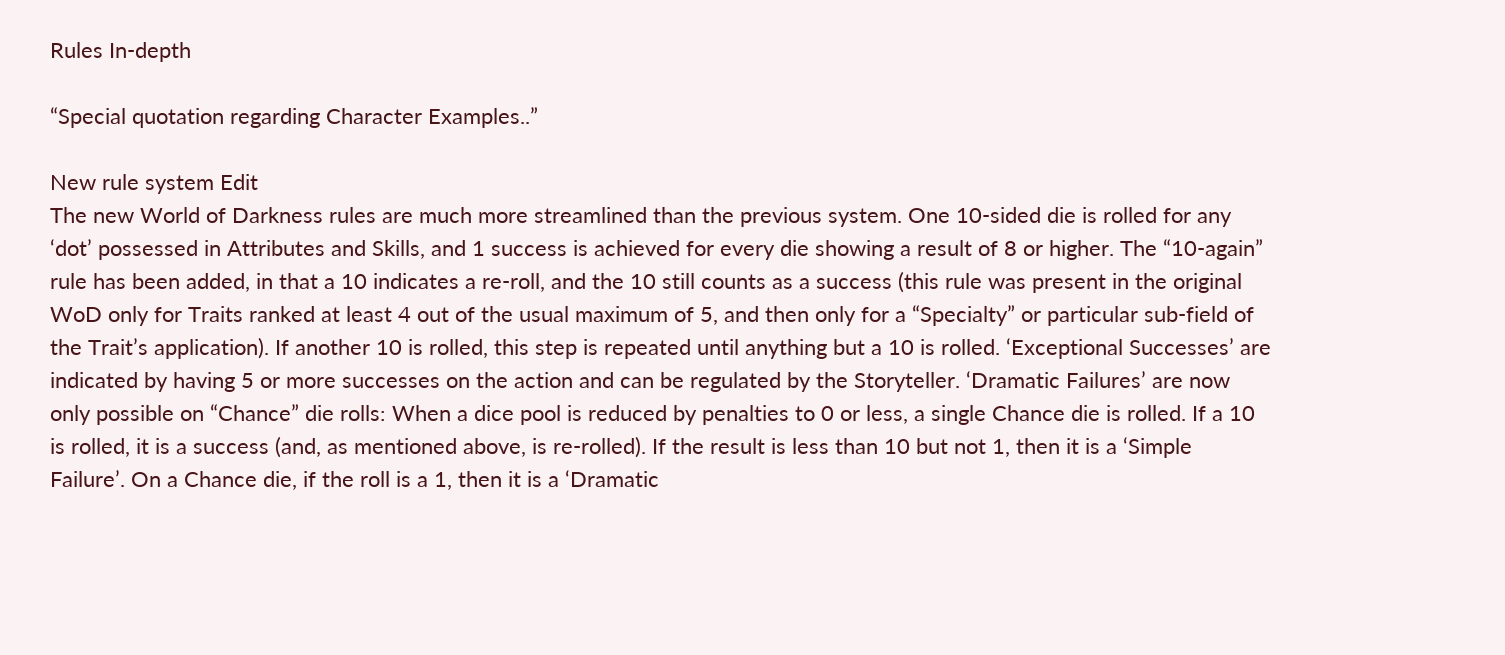Rules In-depth

“Special quotation regarding Character Examples..”

New rule system Edit
The new World of Darkness rules are much more streamlined than the previous system. One 10-sided die is rolled for any ‘dot’ possessed in Attributes and Skills, and 1 success is achieved for every die showing a result of 8 or higher. The “10-again” rule has been added, in that a 10 indicates a re-roll, and the 10 still counts as a success (this rule was present in the original WoD only for Traits ranked at least 4 out of the usual maximum of 5, and then only for a “Specialty” or particular sub-field of the Trait’s application). If another 10 is rolled, this step is repeated until anything but a 10 is rolled. ‘Exceptional Successes’ are indicated by having 5 or more successes on the action and can be regulated by the Storyteller. ‘Dramatic Failures’ are now only possible on “Chance” die rolls: When a dice pool is reduced by penalties to 0 or less, a single Chance die is rolled. If a 10 is rolled, it is a success (and, as mentioned above, is re-rolled). If the result is less than 10 but not 1, then it is a ‘Simple Failure’. On a Chance die, if the roll is a 1, then it is a ‘Dramatic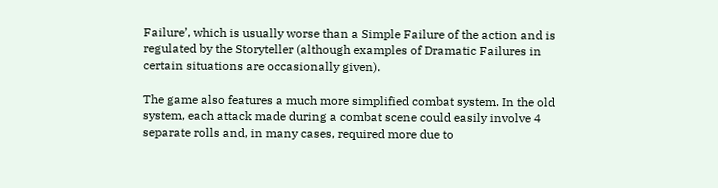Failure’, which is usually worse than a Simple Failure of the action and is regulated by the Storyteller (although examples of Dramatic Failures in certain situations are occasionally given).

The game also features a much more simplified combat system. In the old system, each attack made during a combat scene could easily involve 4 separate rolls and, in many cases, required more due to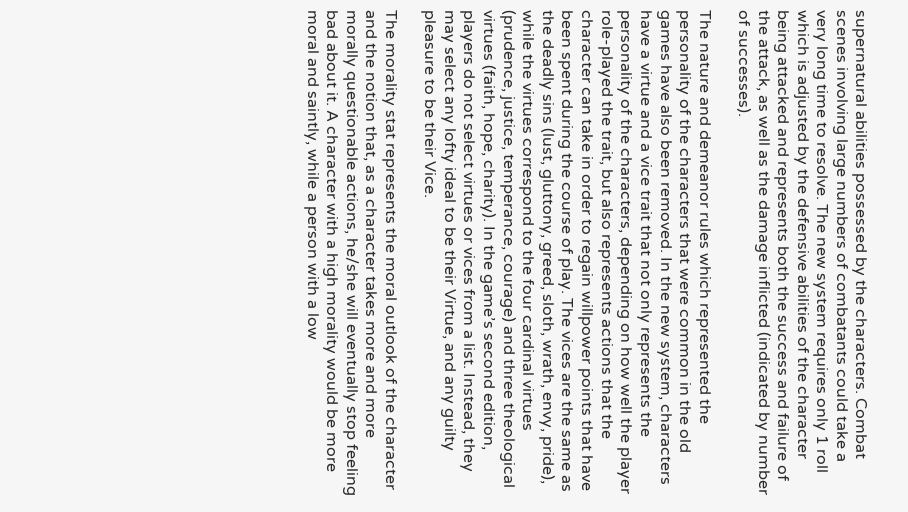supernatural abilities possessed by the characters. Combat scenes involving large numbers of combatants could take a very long time to resolve. The new system requires only 1 roll which is adjusted by the defensive abilities of the character being attacked and represents both the success and failure of the attack, as well as the damage inflicted (indicated by number of successes).

The nature and demeanor rules which represented the personality of the characters that were common in the old games have also been removed. In the new system, characters have a virtue and a vice trait that not only represents the personality of the characters, depending on how well the player role-played the trait, but also represents actions that the character can take in order to regain willpower points that have been spent during the course of play. The vices are the same as the deadly sins (lust, gluttony, greed, sloth, wrath, envy, pride), while the virtues correspond to the four cardinal virtues (prudence, justice, temperance, courage) and three theological virtues (faith, hope, charity). In the game’s second edition, players do not select virtues or vices from a list. Instead, they may select any lofty ideal to be their Virtue, and any guilty pleasure to be their Vice.

The morality stat represents the moral outlook of the character and the notion that, as a character takes more and more morally questionable actions, he/she will eventually stop feeling bad about it. A character with a high morality would be more moral and saintly, while a person with a low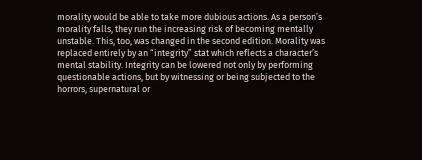morality would be able to take more dubious actions. As a person’s morality falls, they run the increasing risk of becoming mentally unstable. This, too, was changed in the second edition. Morality was replaced entirely by an “integrity” stat which reflects a character’s mental stability. Integrity can be lowered not only by performing questionable actions, but by witnessing or being subjected to the horrors, supernatural or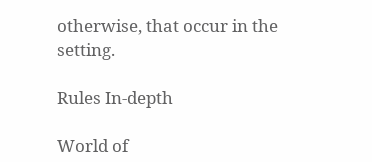otherwise, that occur in the setting.

Rules In-depth

World of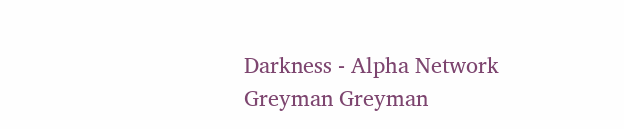Darkness - Alpha Network Greyman Greyman